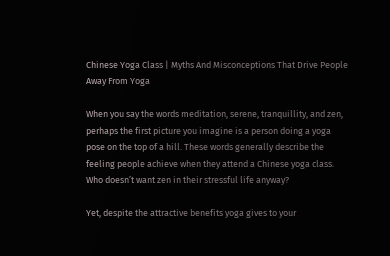Chinese Yoga Class | Myths And Misconceptions That Drive People Away From Yoga

When you say the words meditation, serene, tranquillity, and zen, perhaps the first picture you imagine is a person doing a yoga pose on the top of a hill. These words generally describe the feeling people achieve when they attend a Chinese yoga class. Who doesn’t want zen in their stressful life anyway?

Yet, despite the attractive benefits yoga gives to your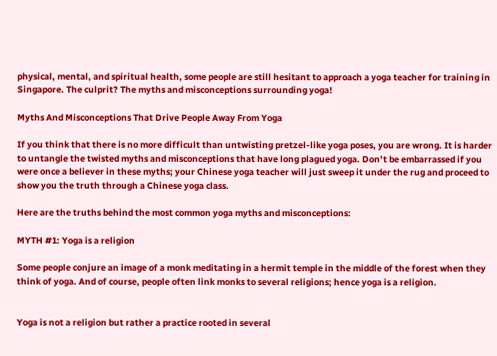physical, mental, and spiritual health, some people are still hesitant to approach a yoga teacher for training in Singapore. The culprit? The myths and misconceptions surrounding yoga!

Myths And Misconceptions That Drive People Away From Yoga

If you think that there is no more difficult than untwisting pretzel-like yoga poses, you are wrong. It is harder to untangle the twisted myths and misconceptions that have long plagued yoga. Don’t be embarrassed if you were once a believer in these myths; your Chinese yoga teacher will just sweep it under the rug and proceed to show you the truth through a Chinese yoga class.

Here are the truths behind the most common yoga myths and misconceptions:

MYTH #1: Yoga is a religion

Some people conjure an image of a monk meditating in a hermit temple in the middle of the forest when they think of yoga. And of course, people often link monks to several religions; hence yoga is a religion.


Yoga is not a religion but rather a practice rooted in several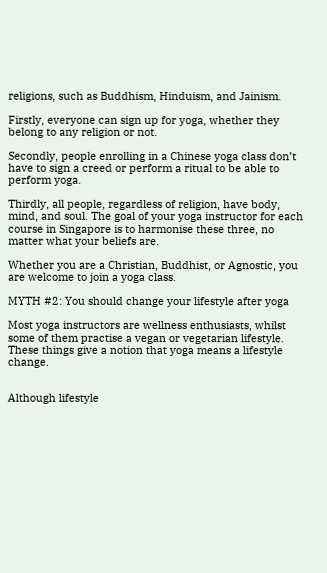religions, such as Buddhism, Hinduism, and Jainism.

Firstly, everyone can sign up for yoga, whether they belong to any religion or not.

Secondly, people enrolling in a Chinese yoga class don’t have to sign a creed or perform a ritual to be able to perform yoga.

Thirdly, all people, regardless of religion, have body, mind, and soul. The goal of your yoga instructor for each course in Singapore is to harmonise these three, no matter what your beliefs are.

Whether you are a Christian, Buddhist, or Agnostic, you are welcome to join a yoga class.

MYTH #2: You should change your lifestyle after yoga

Most yoga instructors are wellness enthusiasts, whilst some of them practise a vegan or vegetarian lifestyle. These things give a notion that yoga means a lifestyle change.


Although lifestyle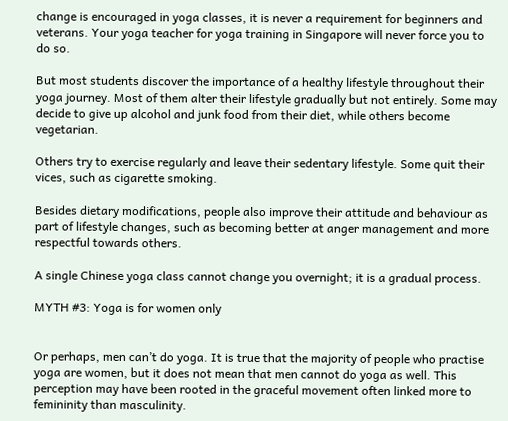change is encouraged in yoga classes, it is never a requirement for beginners and veterans. Your yoga teacher for yoga training in Singapore will never force you to do so.

But most students discover the importance of a healthy lifestyle throughout their yoga journey. Most of them alter their lifestyle gradually but not entirely. Some may decide to give up alcohol and junk food from their diet, while others become vegetarian.

Others try to exercise regularly and leave their sedentary lifestyle. Some quit their vices, such as cigarette smoking.

Besides dietary modifications, people also improve their attitude and behaviour as part of lifestyle changes, such as becoming better at anger management and more respectful towards others.

A single Chinese yoga class cannot change you overnight; it is a gradual process.

MYTH #3: Yoga is for women only


Or perhaps, men can’t do yoga. It is true that the majority of people who practise yoga are women, but it does not mean that men cannot do yoga as well. This perception may have been rooted in the graceful movement often linked more to femininity than masculinity.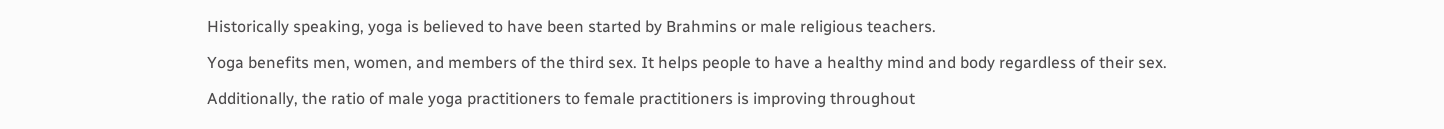Historically speaking, yoga is believed to have been started by Brahmins or male religious teachers.

Yoga benefits men, women, and members of the third sex. It helps people to have a healthy mind and body regardless of their sex.

Additionally, the ratio of male yoga practitioners to female practitioners is improving throughout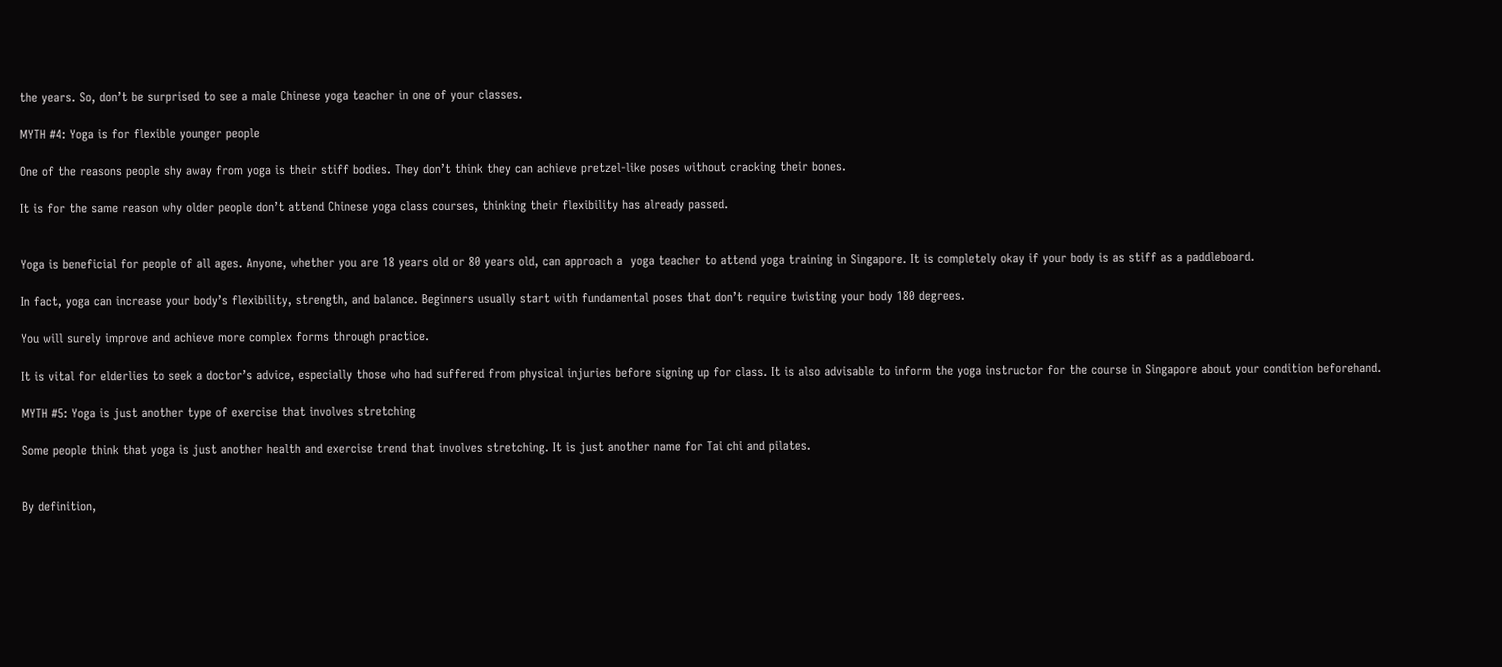the years. So, don’t be surprised to see a male Chinese yoga teacher in one of your classes.

MYTH #4: Yoga is for flexible younger people

One of the reasons people shy away from yoga is their stiff bodies. They don’t think they can achieve pretzel-like poses without cracking their bones.

It is for the same reason why older people don’t attend Chinese yoga class courses, thinking their flexibility has already passed.


Yoga is beneficial for people of all ages. Anyone, whether you are 18 years old or 80 years old, can approach a  yoga teacher to attend yoga training in Singapore. It is completely okay if your body is as stiff as a paddleboard.

In fact, yoga can increase your body’s flexibility, strength, and balance. Beginners usually start with fundamental poses that don’t require twisting your body 180 degrees.

You will surely improve and achieve more complex forms through practice.

It is vital for elderlies to seek a doctor’s advice, especially those who had suffered from physical injuries before signing up for class. It is also advisable to inform the yoga instructor for the course in Singapore about your condition beforehand.

MYTH #5: Yoga is just another type of exercise that involves stretching

Some people think that yoga is just another health and exercise trend that involves stretching. It is just another name for Tai chi and pilates.


By definition,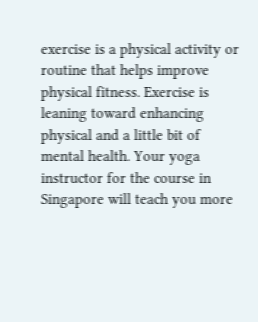exercise is a physical activity or routine that helps improve physical fitness. Exercise is leaning toward enhancing physical and a little bit of mental health. Your yoga instructor for the course in Singapore will teach you more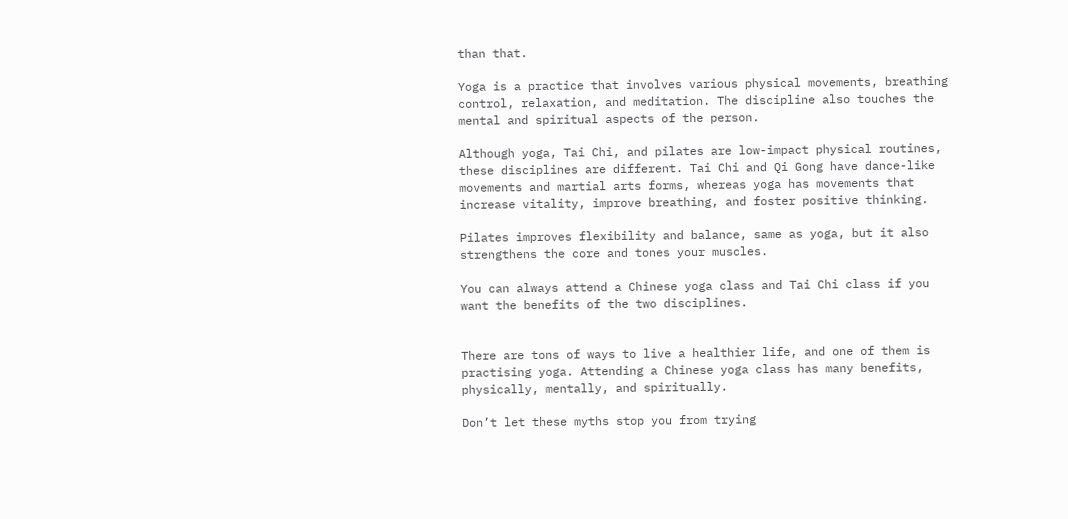than that.

Yoga is a practice that involves various physical movements, breathing control, relaxation, and meditation. The discipline also touches the mental and spiritual aspects of the person.

Although yoga, Tai Chi, and pilates are low-impact physical routines, these disciplines are different. Tai Chi and Qi Gong have dance-like movements and martial arts forms, whereas yoga has movements that increase vitality, improve breathing, and foster positive thinking.

Pilates improves flexibility and balance, same as yoga, but it also strengthens the core and tones your muscles.

You can always attend a Chinese yoga class and Tai Chi class if you want the benefits of the two disciplines.


There are tons of ways to live a healthier life, and one of them is practising yoga. Attending a Chinese yoga class has many benefits, physically, mentally, and spiritually.

Don’t let these myths stop you from trying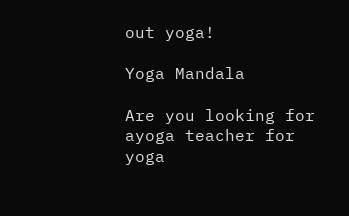out yoga!

Yoga Mandala

Are you looking for ayoga teacher for yoga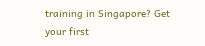training in Singapore? Get your first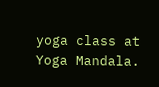yoga class at Yoga Mandala.